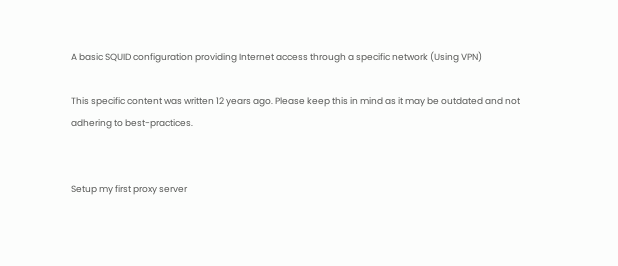A basic SQUID configuration providing Internet access through a specific network (Using VPN)

This specific content was written 12 years ago. Please keep this in mind as it may be outdated and not adhering to best-practices.


Setup my first proxy server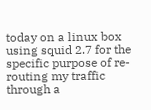today on a linux box using squid 2.7 for the specific purpose of re-routing my traffic through a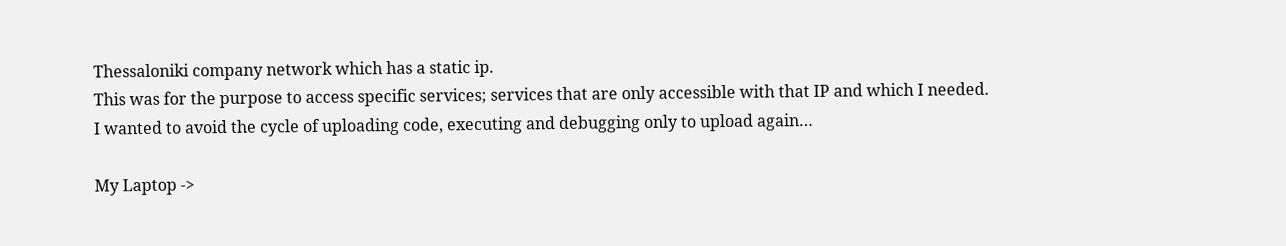Thessaloniki company network which has a static ip.
This was for the purpose to access specific services; services that are only accessible with that IP and which I needed.
I wanted to avoid the cycle of uploading code, executing and debugging only to upload again…

My Laptop ->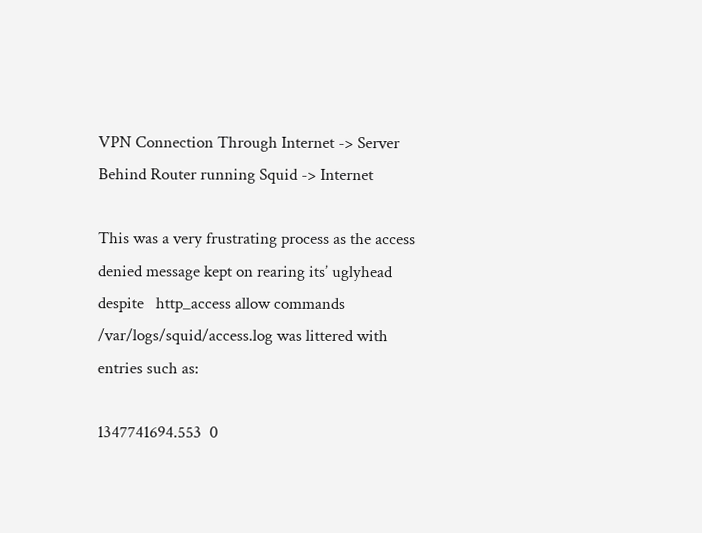VPN Connection Through Internet -> Server Behind Router running Squid -> Internet

This was a very frustrating process as the access denied message kept on rearing its’ uglyhead despite   http_access allow commands
/var/logs/squid/access.log was littered with entries such as:

1347741694.553  0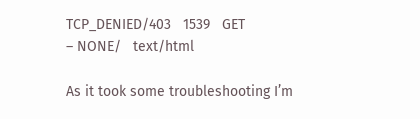TCP_DENIED/403   1539   GET
– NONE/   text/html

As it took some troubleshooting I’m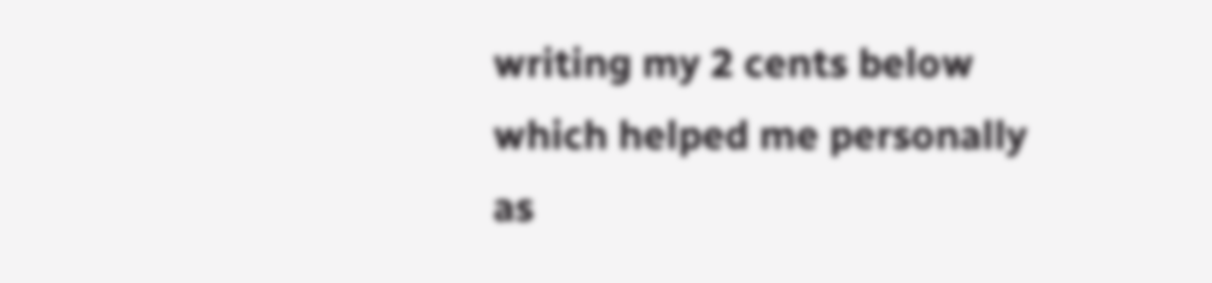writing my 2 cents below which helped me personally as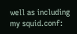well as including my squid.conf: